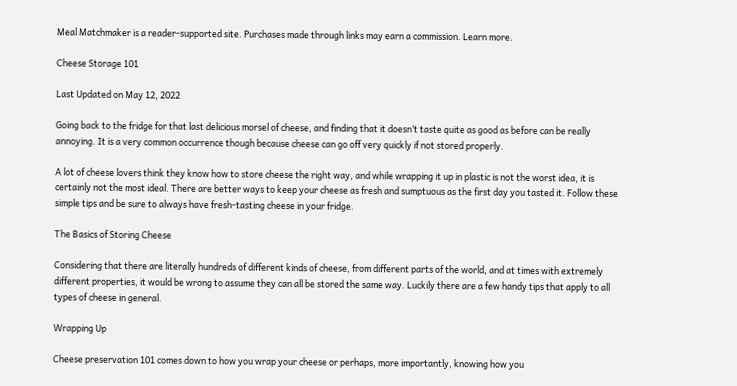Meal Matchmaker is a reader-supported site. Purchases made through links may earn a commission. Learn more.

Cheese Storage 101

Last Updated on May 12, 2022

Going back to the fridge for that last delicious morsel of cheese, and finding that it doesn’t taste quite as good as before can be really annoying. It is a very common occurrence though because cheese can go off very quickly if not stored properly.

A lot of cheese lovers think they know how to store cheese the right way, and while wrapping it up in plastic is not the worst idea, it is certainly not the most ideal. There are better ways to keep your cheese as fresh and sumptuous as the first day you tasted it. Follow these simple tips and be sure to always have fresh-tasting cheese in your fridge.

The Basics of Storing Cheese

Considering that there are literally hundreds of different kinds of cheese, from different parts of the world, and at times with extremely different properties, it would be wrong to assume they can all be stored the same way. Luckily there are a few handy tips that apply to all types of cheese in general.

Wrapping Up

Cheese preservation 101 comes down to how you wrap your cheese or perhaps, more importantly, knowing how you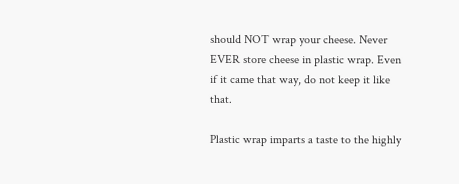should NOT wrap your cheese. Never EVER store cheese in plastic wrap. Even if it came that way, do not keep it like that.

Plastic wrap imparts a taste to the highly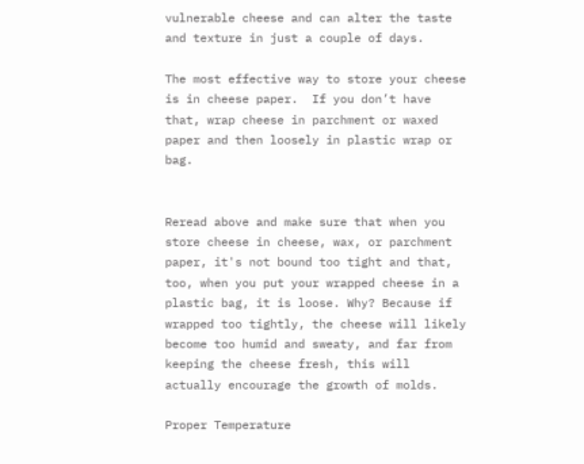vulnerable cheese and can alter the taste and texture in just a couple of days.

The most effective way to store your cheese is in cheese paper.  If you don’t have that, wrap cheese in parchment or waxed paper and then loosely in plastic wrap or bag.


Reread above and make sure that when you store cheese in cheese, wax, or parchment paper, it's not bound too tight and that, too, when you put your wrapped cheese in a plastic bag, it is loose. Why? Because if wrapped too tightly, the cheese will likely become too humid and sweaty, and far from keeping the cheese fresh, this will actually encourage the growth of molds.

Proper Temperature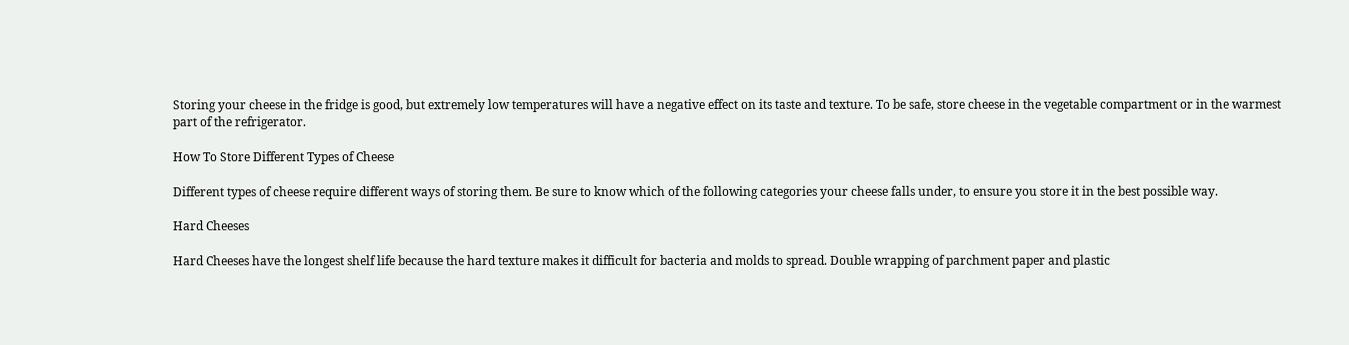Storing your cheese in the fridge is good, but extremely low temperatures will have a negative effect on its taste and texture. To be safe, store cheese in the vegetable compartment or in the warmest part of the refrigerator.

How To Store Different Types of Cheese

Different types of cheese require different ways of storing them. Be sure to know which of the following categories your cheese falls under, to ensure you store it in the best possible way.

Hard Cheeses

Hard Cheeses have the longest shelf life because the hard texture makes it difficult for bacteria and molds to spread. Double wrapping of parchment paper and plastic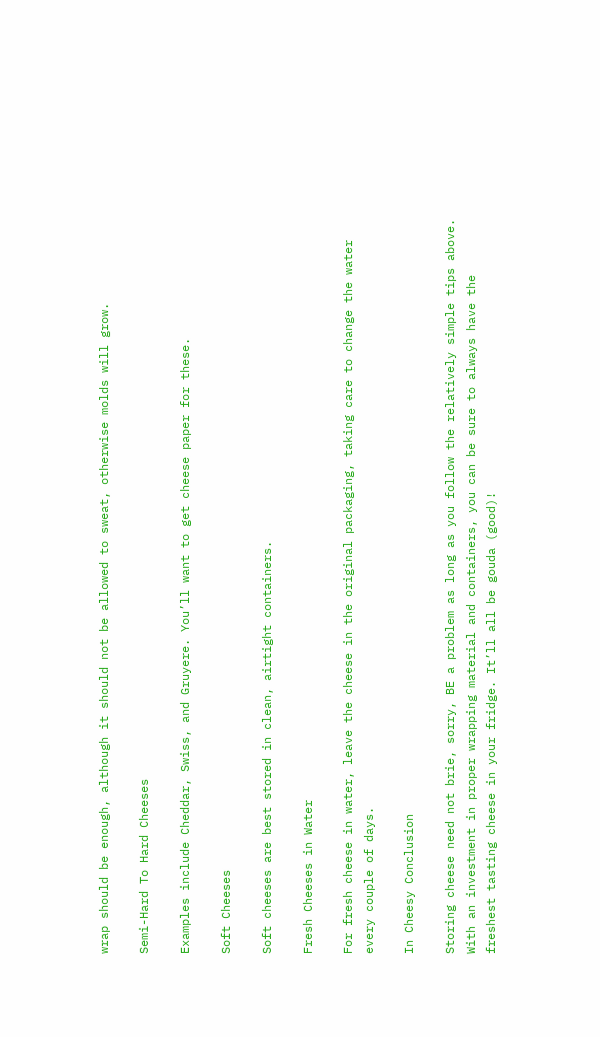wrap should be enough, although it should not be allowed to sweat, otherwise molds will grow.

Semi-Hard To Hard Cheeses

Examples include Cheddar, Swiss, and Gruyere. You’ll want to get cheese paper for these.

Soft Cheeses

Soft cheeses are best stored in clean, airtight containers.

Fresh Cheeses in Water

For fresh cheese in water, leave the cheese in the original packaging, taking care to change the water every couple of days.

In Cheesy Conclusion

Storing cheese need not brie, sorry, BE a problem as long as you follow the relatively simple tips above. With an investment in proper wrapping material and containers, you can be sure to always have the freshest tasting cheese in your fridge. It’ll all be gouda (good)!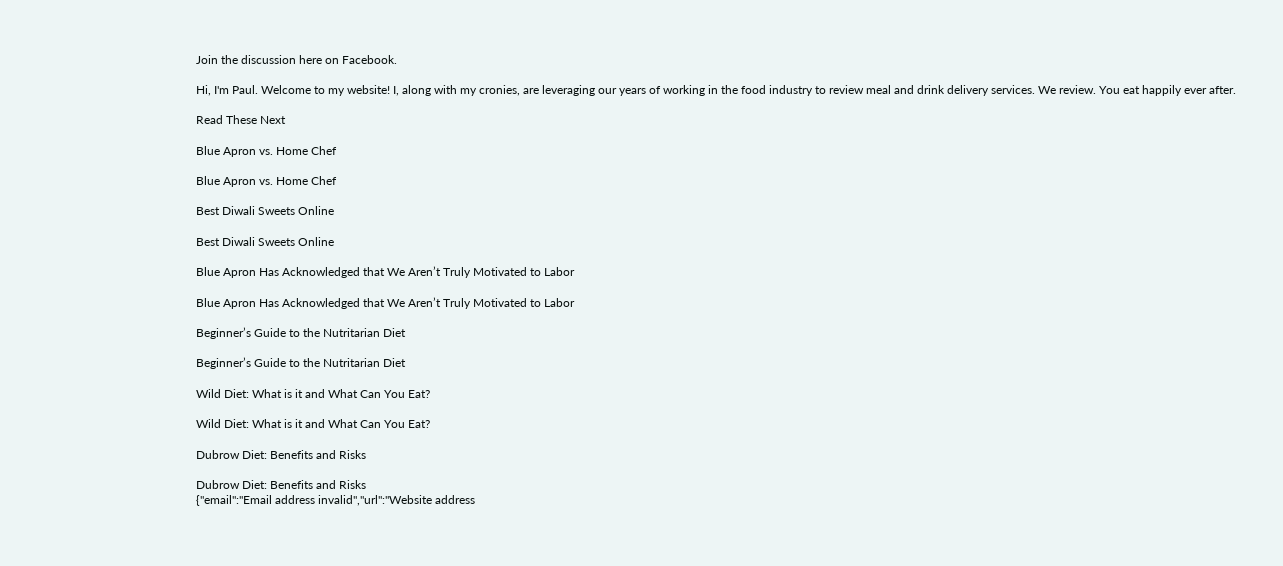Join the discussion here on Facebook.

Hi, I'm Paul. Welcome to my website! I, along with my cronies, are leveraging our years of working in the food industry to review meal and drink delivery services. We review. You eat happily ever after.

Read These Next

Blue Apron vs. Home Chef

Blue Apron vs. Home Chef

Best Diwali Sweets Online

Best Diwali Sweets Online

Blue Apron Has Acknowledged that We Aren’t Truly Motivated to Labor

Blue Apron Has Acknowledged that We Aren’t Truly Motivated to Labor

Beginner’s Guide to the Nutritarian Diet

Beginner’s Guide to the Nutritarian Diet

Wild Diet: What is it and What Can You Eat?

Wild Diet: What is it and What Can You Eat?

Dubrow Diet: Benefits and Risks

Dubrow Diet: Benefits and Risks
{"email":"Email address invalid","url":"Website address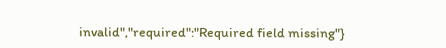invalid","required":"Required field missing"}